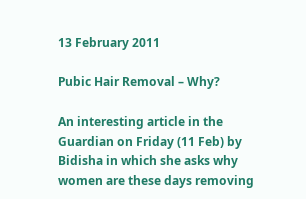13 February 2011

Pubic Hair Removal – Why?

An interesting article in the Guardian on Friday (11 Feb) by Bidisha in which she asks why women are these days removing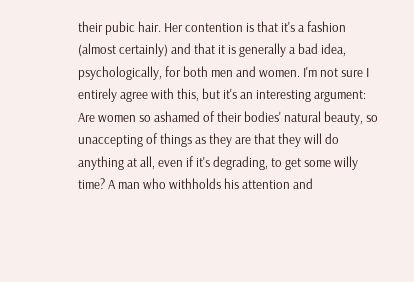their pubic hair. Her contention is that it's a fashion (almost certainly) and that it is generally a bad idea, psychologically, for both men and women. I'm not sure I entirely agree with this, but it's an interesting argument:
Are women so ashamed of their bodies' natural beauty, so unaccepting of things as they are that they will do anything at all, even if it's degrading, to get some willy time? A man who withholds his attention and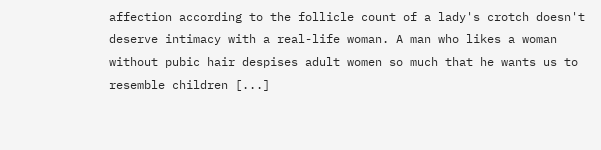affection according to the follicle count of a lady's crotch doesn't deserve intimacy with a real-life woman. A man who likes a woman without pubic hair despises adult women so much that he wants us to resemble children [...]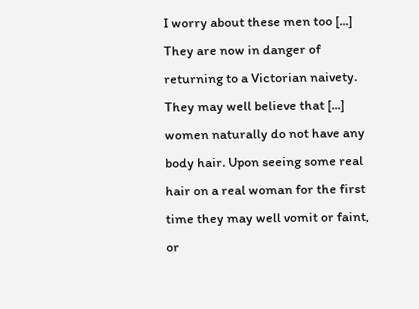I worry about these men too [...] They are now in danger of returning to a Victorian naivety. They may well believe that [...] women naturally do not have any body hair. Upon seeing some real hair on a real woman for the first time they may well vomit or faint, or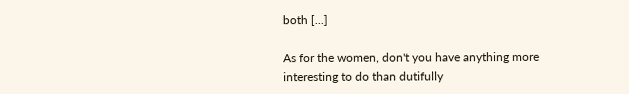both [...]

As for the women, don't you have anything more interesting to do than dutifully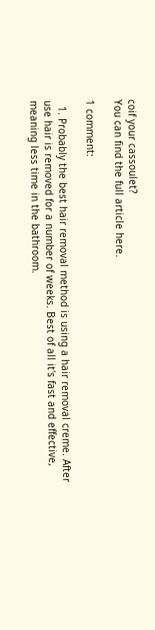coif your cassoulet?
You can find the full article here.

1 comment:

  1. Probably the best hair removal method is using a hair removal creme. After use hair is removed for a number of weeks. Best of all it's fast and effective, meaning less time in the bathroom.